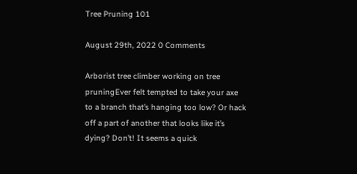Tree Pruning 101

August 29th, 2022 0 Comments

Arborist tree climber working on tree pruningEver felt tempted to take your axe to a branch that’s hanging too low? Or hack off a part of another that looks like it’s dying? Don’t! It seems a quick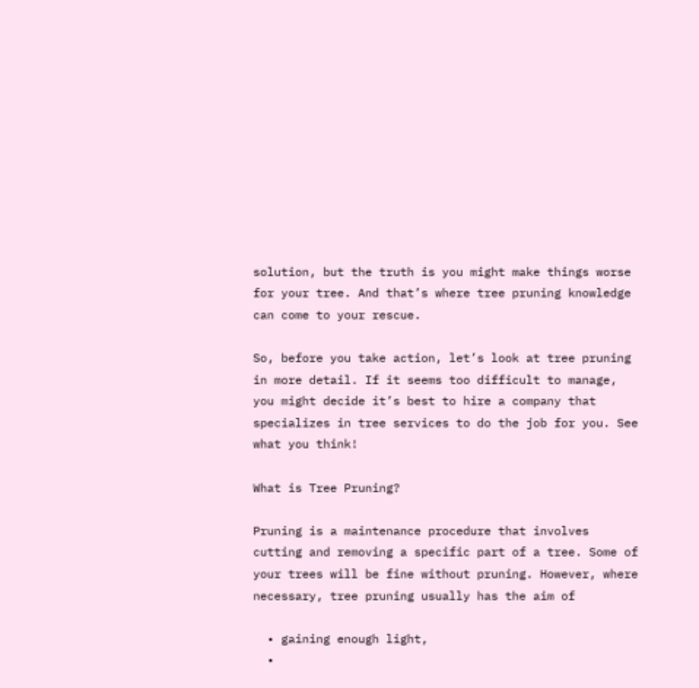solution, but the truth is you might make things worse for your tree. And that’s where tree pruning knowledge can come to your rescue.

So, before you take action, let’s look at tree pruning in more detail. If it seems too difficult to manage, you might decide it’s best to hire a company that specializes in tree services to do the job for you. See what you think!

What is Tree Pruning?

Pruning is a maintenance procedure that involves cutting and removing a specific part of a tree. Some of your trees will be fine without pruning. However, where necessary, tree pruning usually has the aim of

  • gaining enough light,
  •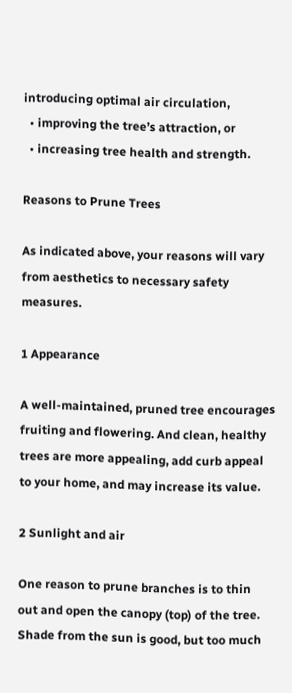introducing optimal air circulation,
  • improving the tree’s attraction, or
  • increasing tree health and strength.

Reasons to Prune Trees

As indicated above, your reasons will vary from aesthetics to necessary safety measures.

1 Appearance

A well-maintained, pruned tree encourages fruiting and flowering. And clean, healthy trees are more appealing, add curb appeal to your home, and may increase its value.

2 Sunlight and air

One reason to prune branches is to thin out and open the canopy (top) of the tree. Shade from the sun is good, but too much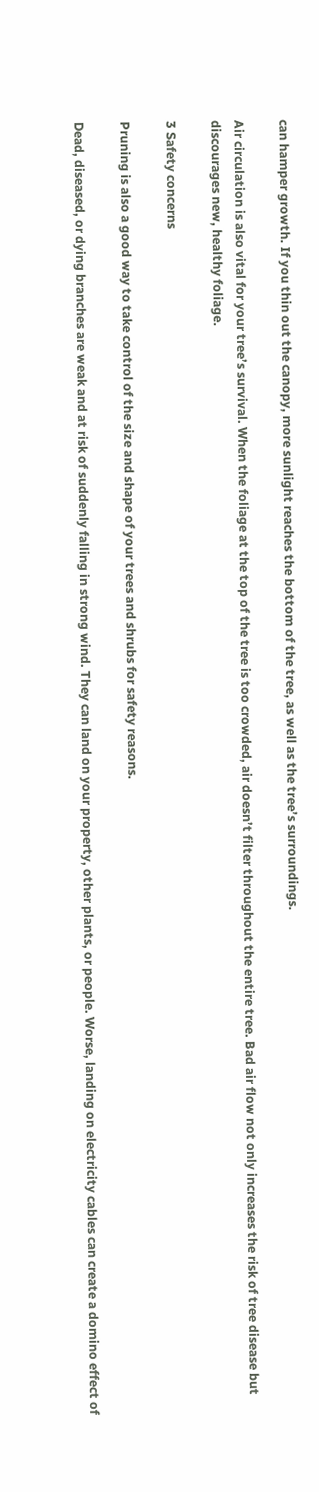can hamper growth. If you thin out the canopy, more sunlight reaches the bottom of the tree, as well as the tree’s surroundings.

Air circulation is also vital for your tree’s survival. When the foliage at the top of the tree is too crowded, air doesn’t filter throughout the entire tree. Bad air flow not only increases the risk of tree disease but discourages new, healthy foliage.

3 Safety concerns

Pruning is also a good way to take control of the size and shape of your trees and shrubs for safety reasons.

Dead, diseased, or dying branches are weak and at risk of suddenly falling in strong wind. They can land on your property, other plants, or people. Worse, landing on electricity cables can create a domino effect of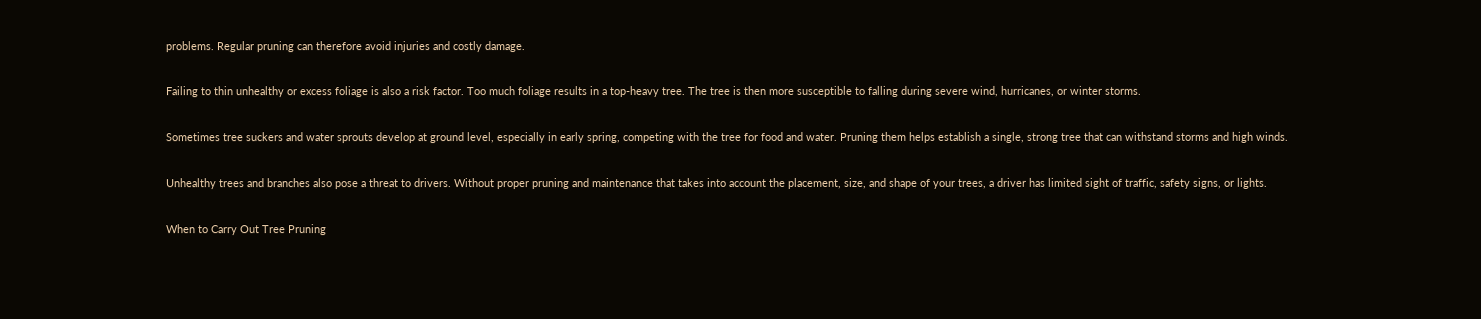problems. Regular pruning can therefore avoid injuries and costly damage.

Failing to thin unhealthy or excess foliage is also a risk factor. Too much foliage results in a top-heavy tree. The tree is then more susceptible to falling during severe wind, hurricanes, or winter storms.

Sometimes tree suckers and water sprouts develop at ground level, especially in early spring, competing with the tree for food and water. Pruning them helps establish a single, strong tree that can withstand storms and high winds.

Unhealthy trees and branches also pose a threat to drivers. Without proper pruning and maintenance that takes into account the placement, size, and shape of your trees, a driver has limited sight of traffic, safety signs, or lights.

When to Carry Out Tree Pruning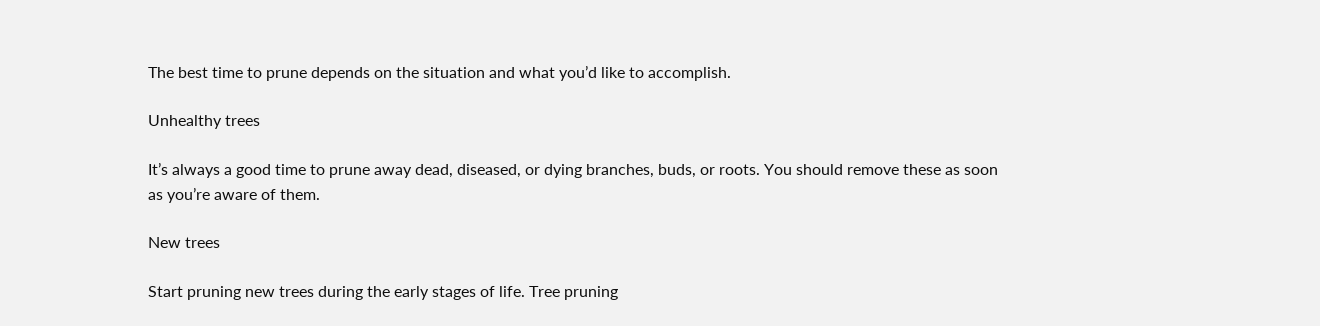The best time to prune depends on the situation and what you’d like to accomplish.

Unhealthy trees

It’s always a good time to prune away dead, diseased, or dying branches, buds, or roots. You should remove these as soon as you’re aware of them.

New trees

Start pruning new trees during the early stages of life. Tree pruning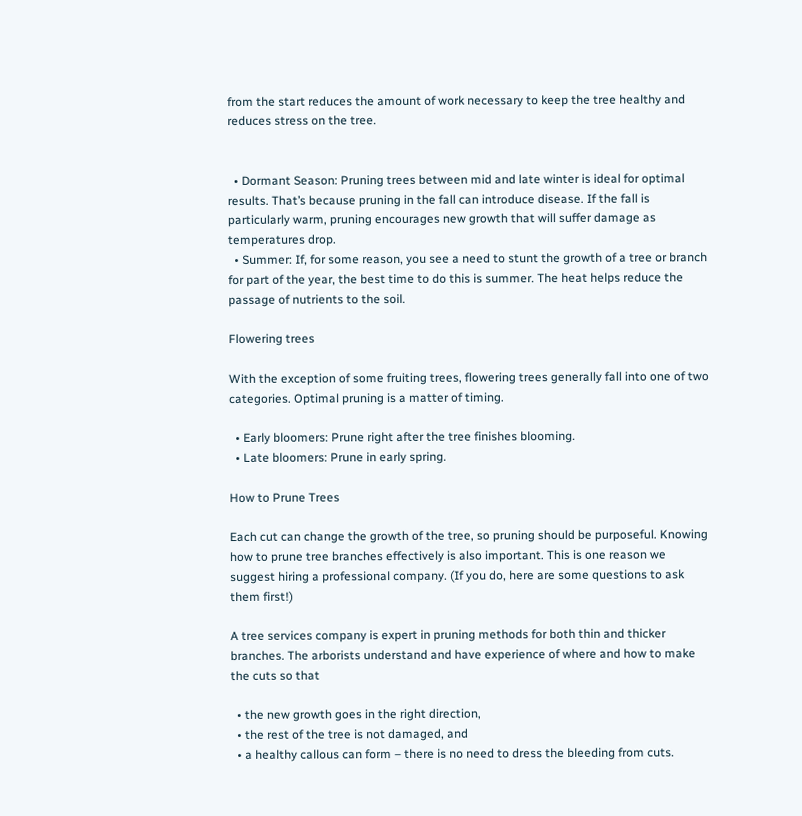from the start reduces the amount of work necessary to keep the tree healthy and reduces stress on the tree.


  • Dormant Season: Pruning trees between mid and late winter is ideal for optimal results. That’s because pruning in the fall can introduce disease. If the fall is particularly warm, pruning encourages new growth that will suffer damage as temperatures drop.
  • Summer: If, for some reason, you see a need to stunt the growth of a tree or branch for part of the year, the best time to do this is summer. The heat helps reduce the passage of nutrients to the soil.

Flowering trees

With the exception of some fruiting trees, flowering trees generally fall into one of two categories. Optimal pruning is a matter of timing.

  • Early bloomers: Prune right after the tree finishes blooming.
  • Late bloomers: Prune in early spring.

How to Prune Trees

Each cut can change the growth of the tree, so pruning should be purposeful. Knowing how to prune tree branches effectively is also important. This is one reason we suggest hiring a professional company. (If you do, here are some questions to ask them first!)

A tree services company is expert in pruning methods for both thin and thicker branches. The arborists understand and have experience of where and how to make the cuts so that

  • the new growth goes in the right direction,
  • the rest of the tree is not damaged, and
  • a healthy callous can form – there is no need to dress the bleeding from cuts.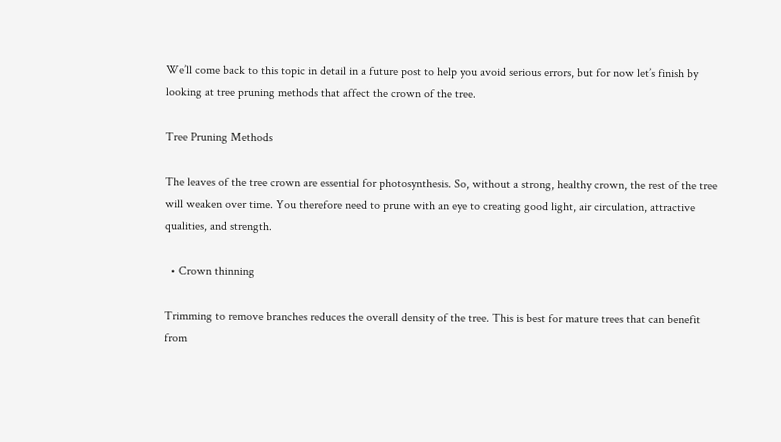We’ll come back to this topic in detail in a future post to help you avoid serious errors, but for now let’s finish by looking at tree pruning methods that affect the crown of the tree.

Tree Pruning Methods

The leaves of the tree crown are essential for photosynthesis. So, without a strong, healthy crown, the rest of the tree will weaken over time. You therefore need to prune with an eye to creating good light, air circulation, attractive qualities, and strength.

  • Crown thinning

Trimming to remove branches reduces the overall density of the tree. This is best for mature trees that can benefit from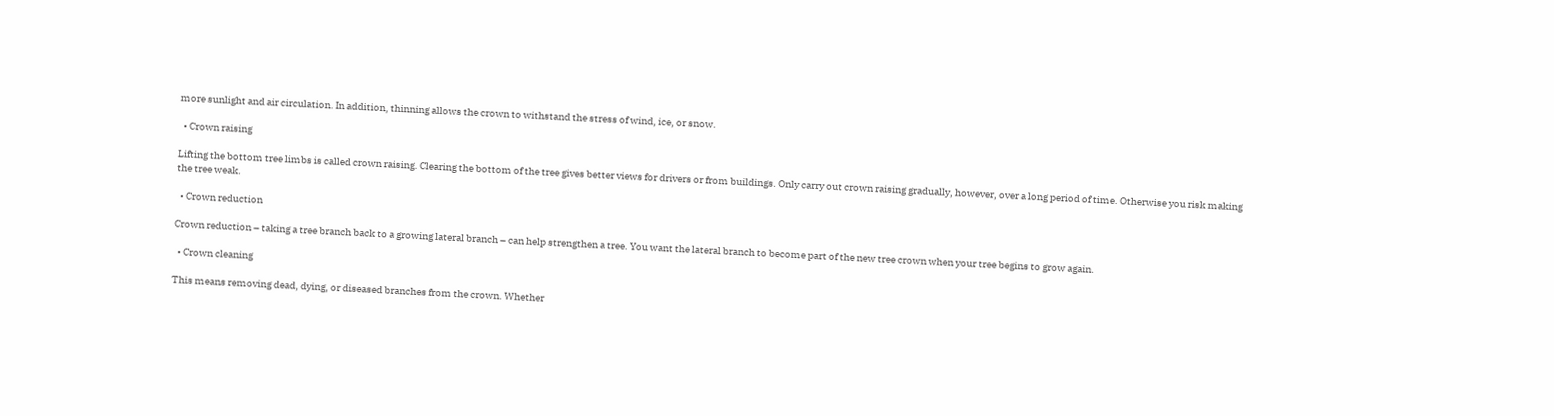more sunlight and air circulation. In addition, thinning allows the crown to withstand the stress of wind, ice, or snow.

  • Crown raising

Lifting the bottom tree limbs is called crown raising. Clearing the bottom of the tree gives better views for drivers or from buildings. Only carry out crown raising gradually, however, over a long period of time. Otherwise you risk making the tree weak.

  • Crown reduction

Crown reduction – taking a tree branch back to a growing lateral branch – can help strengthen a tree. You want the lateral branch to become part of the new tree crown when your tree begins to grow again.

  • Crown cleaning

This means removing dead, dying, or diseased branches from the crown. Whether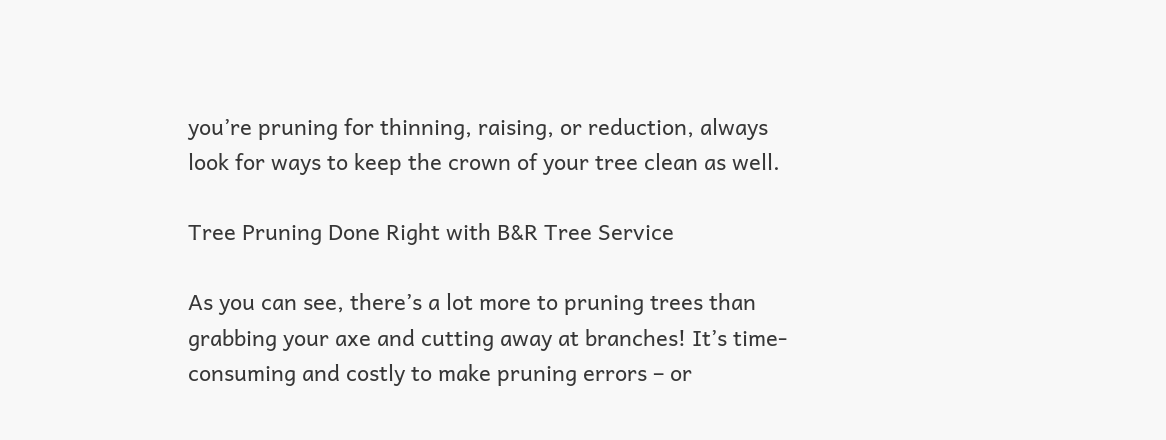you’re pruning for thinning, raising, or reduction, always look for ways to keep the crown of your tree clean as well.

Tree Pruning Done Right with B&R Tree Service

As you can see, there’s a lot more to pruning trees than grabbing your axe and cutting away at branches! It’s time-consuming and costly to make pruning errors – or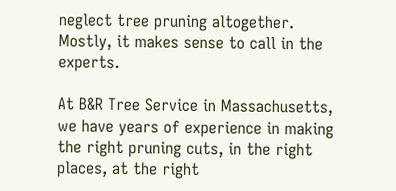neglect tree pruning altogether. Mostly, it makes sense to call in the experts.

At B&R Tree Service in Massachusetts, we have years of experience in making the right pruning cuts, in the right places, at the right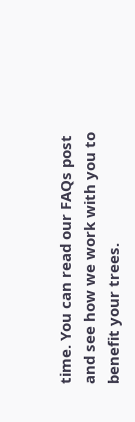time. You can read our FAQs post and see how we work with you to benefit your trees.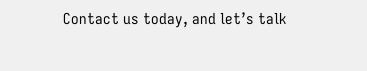Contact us today, and let’s talk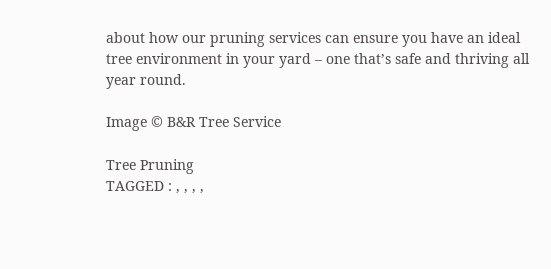about how our pruning services can ensure you have an ideal tree environment in your yard – one that’s safe and thriving all year round.

Image © B&R Tree Service

Tree Pruning
TAGGED : , , , ,